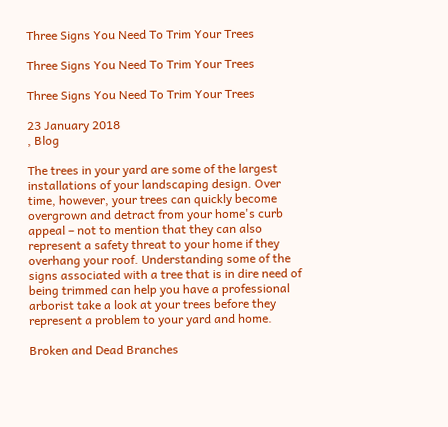Three Signs You Need To Trim Your Trees

Three Signs You Need To Trim Your Trees

Three Signs You Need To Trim Your Trees

23 January 2018
, Blog

The trees in your yard are some of the largest installations of your landscaping design. Over time, however, your trees can quickly become overgrown and detract from your home's curb appeal – not to mention that they can also represent a safety threat to your home if they overhang your roof. Understanding some of the signs associated with a tree that is in dire need of being trimmed can help you have a professional arborist take a look at your trees before they represent a problem to your yard and home.

Broken and Dead Branches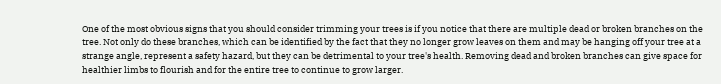One of the most obvious signs that you should consider trimming your trees is if you notice that there are multiple dead or broken branches on the tree. Not only do these branches, which can be identified by the fact that they no longer grow leaves on them and may be hanging off your tree at a strange angle, represent a safety hazard, but they can be detrimental to your tree's health. Removing dead and broken branches can give space for healthier limbs to flourish and for the entire tree to continue to grow larger.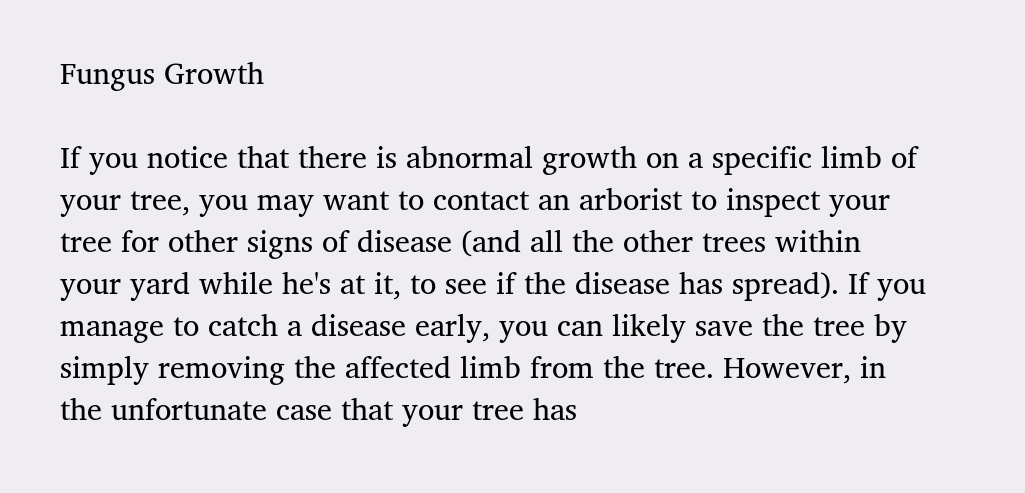Fungus Growth

If you notice that there is abnormal growth on a specific limb of your tree, you may want to contact an arborist to inspect your tree for other signs of disease (and all the other trees within your yard while he's at it, to see if the disease has spread). If you manage to catch a disease early, you can likely save the tree by simply removing the affected limb from the tree. However, in the unfortunate case that your tree has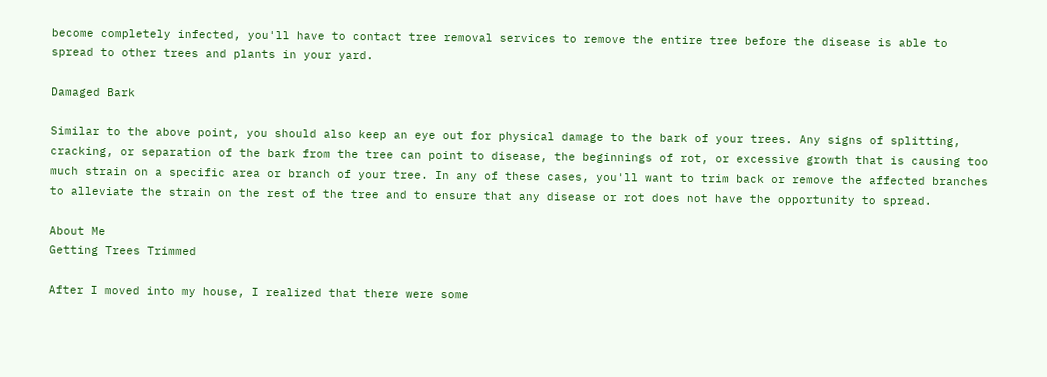become completely infected, you'll have to contact tree removal services to remove the entire tree before the disease is able to spread to other trees and plants in your yard.

Damaged Bark

Similar to the above point, you should also keep an eye out for physical damage to the bark of your trees. Any signs of splitting, cracking, or separation of the bark from the tree can point to disease, the beginnings of rot, or excessive growth that is causing too much strain on a specific area or branch of your tree. In any of these cases, you'll want to trim back or remove the affected branches to alleviate the strain on the rest of the tree and to ensure that any disease or rot does not have the opportunity to spread.

About Me
Getting Trees Trimmed

After I moved into my house, I realized that there were some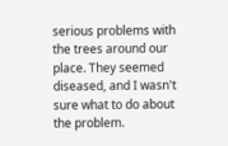serious problems with the trees around our place. They seemed diseased, and I wasn't sure what to do about the problem.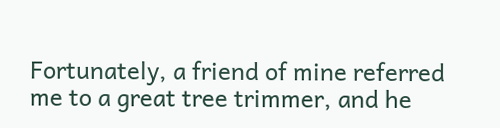Fortunately, a friend of mine referred me to a great tree trimmer, and he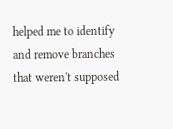helped me to identify and remove branches that weren't supposed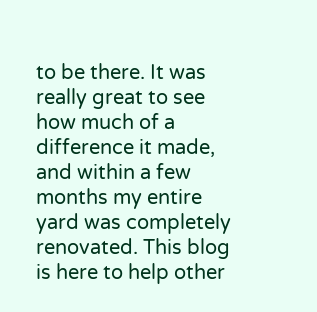to be there. It was really great to see how much of a difference it made, and within a few months my entire yard was completely renovated. This blog is here to help other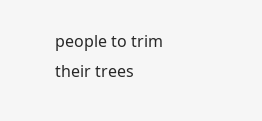people to trim their trees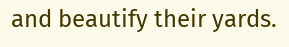and beautify their yards.